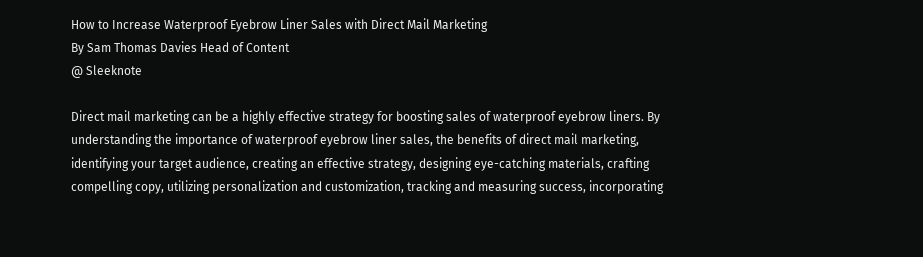How to Increase Waterproof Eyebrow Liner Sales with Direct Mail Marketing
By Sam Thomas Davies Head of Content
@ Sleeknote

Direct mail marketing can be a highly effective strategy for boosting sales of waterproof eyebrow liners. By understanding the importance of waterproof eyebrow liner sales, the benefits of direct mail marketing, identifying your target audience, creating an effective strategy, designing eye-catching materials, crafting compelling copy, utilizing personalization and customization, tracking and measuring success, incorporating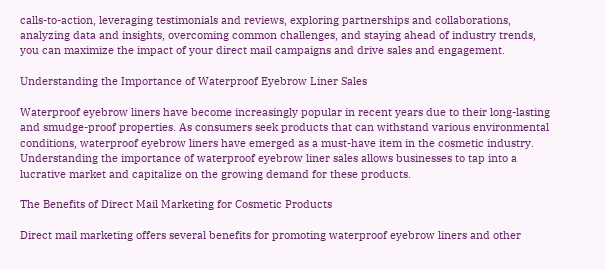calls-to-action, leveraging testimonials and reviews, exploring partnerships and collaborations, analyzing data and insights, overcoming common challenges, and staying ahead of industry trends, you can maximize the impact of your direct mail campaigns and drive sales and engagement.

Understanding the Importance of Waterproof Eyebrow Liner Sales

Waterproof eyebrow liners have become increasingly popular in recent years due to their long-lasting and smudge-proof properties. As consumers seek products that can withstand various environmental conditions, waterproof eyebrow liners have emerged as a must-have item in the cosmetic industry. Understanding the importance of waterproof eyebrow liner sales allows businesses to tap into a lucrative market and capitalize on the growing demand for these products.

The Benefits of Direct Mail Marketing for Cosmetic Products

Direct mail marketing offers several benefits for promoting waterproof eyebrow liners and other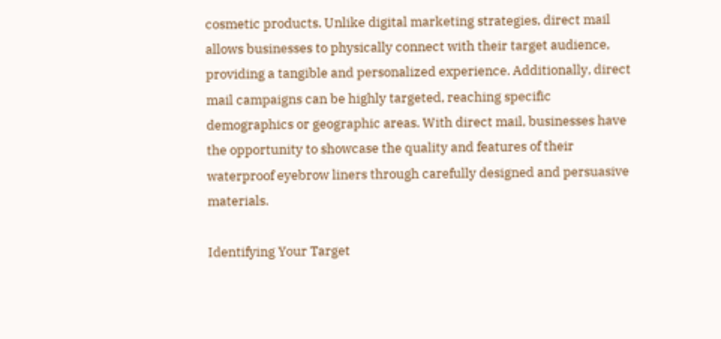cosmetic products. Unlike digital marketing strategies, direct mail allows businesses to physically connect with their target audience, providing a tangible and personalized experience. Additionally, direct mail campaigns can be highly targeted, reaching specific demographics or geographic areas. With direct mail, businesses have the opportunity to showcase the quality and features of their waterproof eyebrow liners through carefully designed and persuasive materials.

Identifying Your Target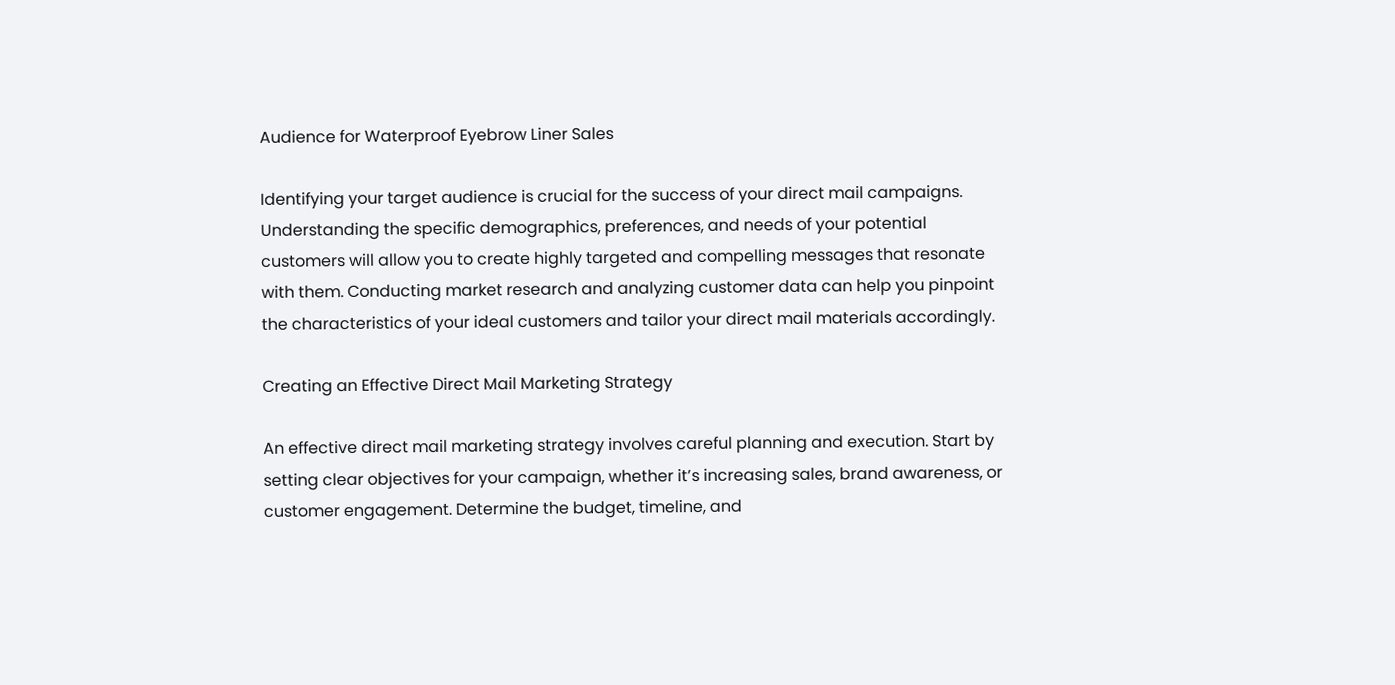Audience for Waterproof Eyebrow Liner Sales

Identifying your target audience is crucial for the success of your direct mail campaigns. Understanding the specific demographics, preferences, and needs of your potential customers will allow you to create highly targeted and compelling messages that resonate with them. Conducting market research and analyzing customer data can help you pinpoint the characteristics of your ideal customers and tailor your direct mail materials accordingly.

Creating an Effective Direct Mail Marketing Strategy

An effective direct mail marketing strategy involves careful planning and execution. Start by setting clear objectives for your campaign, whether it’s increasing sales, brand awareness, or customer engagement. Determine the budget, timeline, and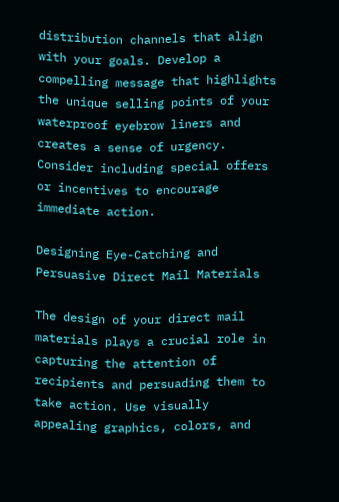distribution channels that align with your goals. Develop a compelling message that highlights the unique selling points of your waterproof eyebrow liners and creates a sense of urgency. Consider including special offers or incentives to encourage immediate action.

Designing Eye-Catching and Persuasive Direct Mail Materials

The design of your direct mail materials plays a crucial role in capturing the attention of recipients and persuading them to take action. Use visually appealing graphics, colors, and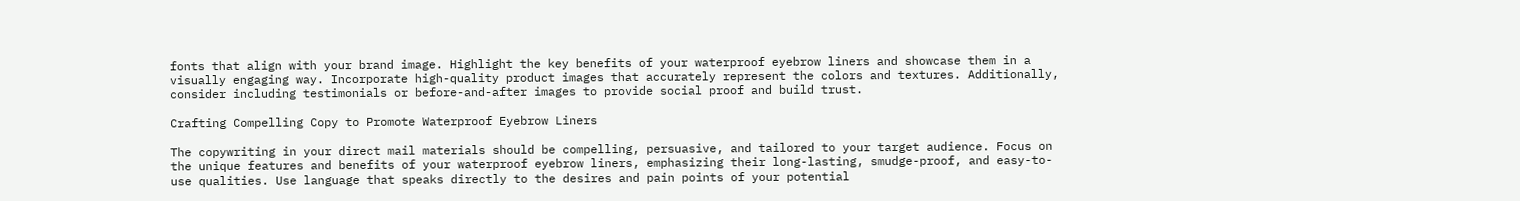fonts that align with your brand image. Highlight the key benefits of your waterproof eyebrow liners and showcase them in a visually engaging way. Incorporate high-quality product images that accurately represent the colors and textures. Additionally, consider including testimonials or before-and-after images to provide social proof and build trust.

Crafting Compelling Copy to Promote Waterproof Eyebrow Liners

The copywriting in your direct mail materials should be compelling, persuasive, and tailored to your target audience. Focus on the unique features and benefits of your waterproof eyebrow liners, emphasizing their long-lasting, smudge-proof, and easy-to-use qualities. Use language that speaks directly to the desires and pain points of your potential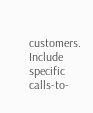customers. Include specific calls-to-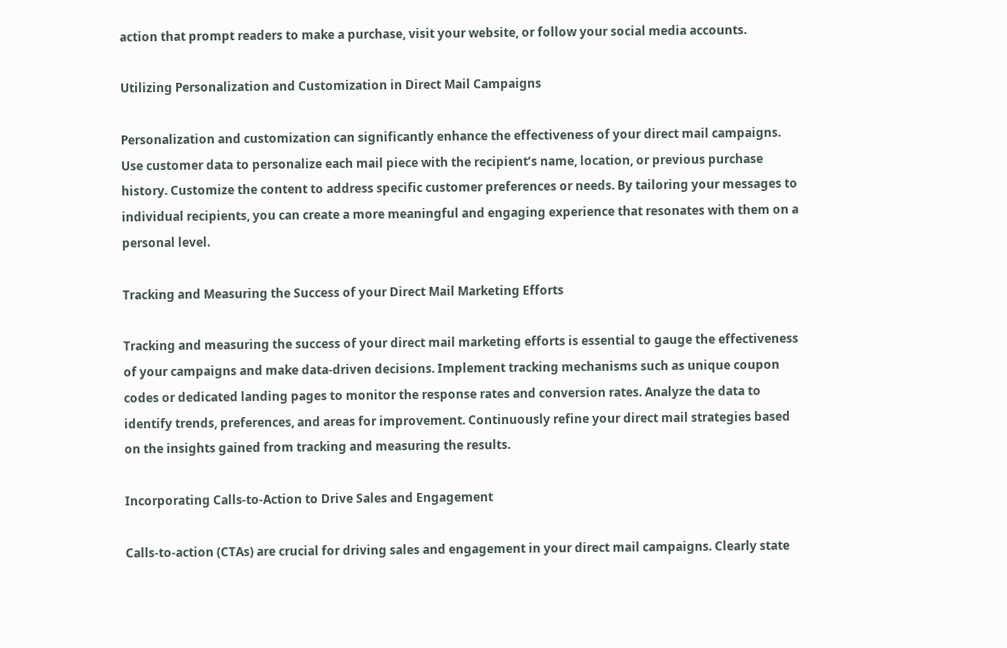action that prompt readers to make a purchase, visit your website, or follow your social media accounts.

Utilizing Personalization and Customization in Direct Mail Campaigns

Personalization and customization can significantly enhance the effectiveness of your direct mail campaigns. Use customer data to personalize each mail piece with the recipient’s name, location, or previous purchase history. Customize the content to address specific customer preferences or needs. By tailoring your messages to individual recipients, you can create a more meaningful and engaging experience that resonates with them on a personal level.

Tracking and Measuring the Success of your Direct Mail Marketing Efforts

Tracking and measuring the success of your direct mail marketing efforts is essential to gauge the effectiveness of your campaigns and make data-driven decisions. Implement tracking mechanisms such as unique coupon codes or dedicated landing pages to monitor the response rates and conversion rates. Analyze the data to identify trends, preferences, and areas for improvement. Continuously refine your direct mail strategies based on the insights gained from tracking and measuring the results.

Incorporating Calls-to-Action to Drive Sales and Engagement

Calls-to-action (CTAs) are crucial for driving sales and engagement in your direct mail campaigns. Clearly state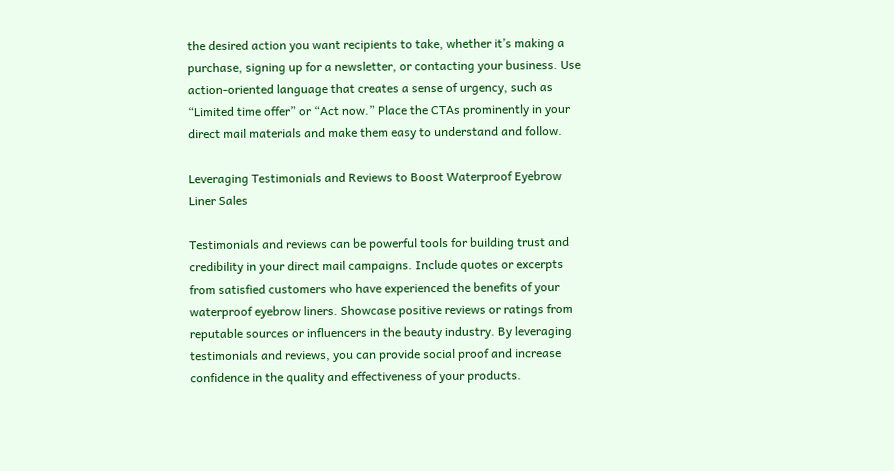the desired action you want recipients to take, whether it’s making a purchase, signing up for a newsletter, or contacting your business. Use action-oriented language that creates a sense of urgency, such as “Limited time offer” or “Act now.” Place the CTAs prominently in your direct mail materials and make them easy to understand and follow.

Leveraging Testimonials and Reviews to Boost Waterproof Eyebrow Liner Sales

Testimonials and reviews can be powerful tools for building trust and credibility in your direct mail campaigns. Include quotes or excerpts from satisfied customers who have experienced the benefits of your waterproof eyebrow liners. Showcase positive reviews or ratings from reputable sources or influencers in the beauty industry. By leveraging testimonials and reviews, you can provide social proof and increase confidence in the quality and effectiveness of your products.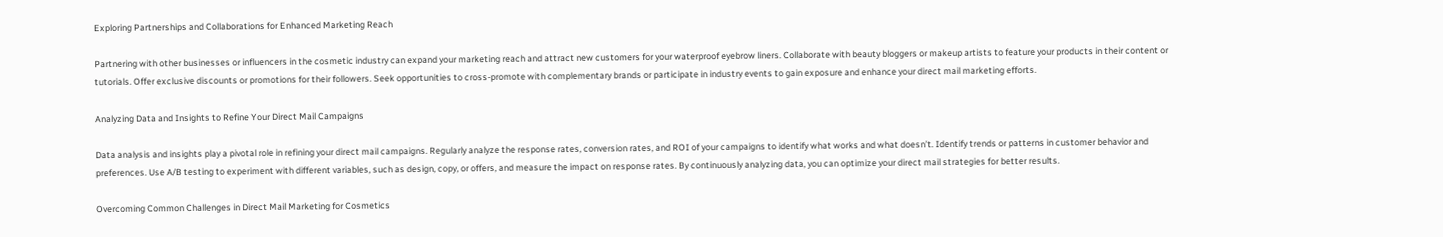Exploring Partnerships and Collaborations for Enhanced Marketing Reach

Partnering with other businesses or influencers in the cosmetic industry can expand your marketing reach and attract new customers for your waterproof eyebrow liners. Collaborate with beauty bloggers or makeup artists to feature your products in their content or tutorials. Offer exclusive discounts or promotions for their followers. Seek opportunities to cross-promote with complementary brands or participate in industry events to gain exposure and enhance your direct mail marketing efforts.

Analyzing Data and Insights to Refine Your Direct Mail Campaigns

Data analysis and insights play a pivotal role in refining your direct mail campaigns. Regularly analyze the response rates, conversion rates, and ROI of your campaigns to identify what works and what doesn’t. Identify trends or patterns in customer behavior and preferences. Use A/B testing to experiment with different variables, such as design, copy, or offers, and measure the impact on response rates. By continuously analyzing data, you can optimize your direct mail strategies for better results.

Overcoming Common Challenges in Direct Mail Marketing for Cosmetics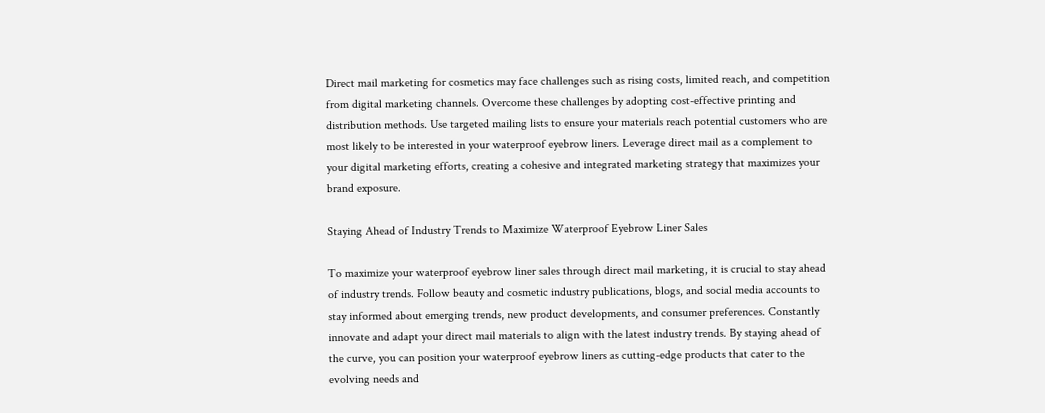Direct mail marketing for cosmetics may face challenges such as rising costs, limited reach, and competition from digital marketing channels. Overcome these challenges by adopting cost-effective printing and distribution methods. Use targeted mailing lists to ensure your materials reach potential customers who are most likely to be interested in your waterproof eyebrow liners. Leverage direct mail as a complement to your digital marketing efforts, creating a cohesive and integrated marketing strategy that maximizes your brand exposure.

Staying Ahead of Industry Trends to Maximize Waterproof Eyebrow Liner Sales

To maximize your waterproof eyebrow liner sales through direct mail marketing, it is crucial to stay ahead of industry trends. Follow beauty and cosmetic industry publications, blogs, and social media accounts to stay informed about emerging trends, new product developments, and consumer preferences. Constantly innovate and adapt your direct mail materials to align with the latest industry trends. By staying ahead of the curve, you can position your waterproof eyebrow liners as cutting-edge products that cater to the evolving needs and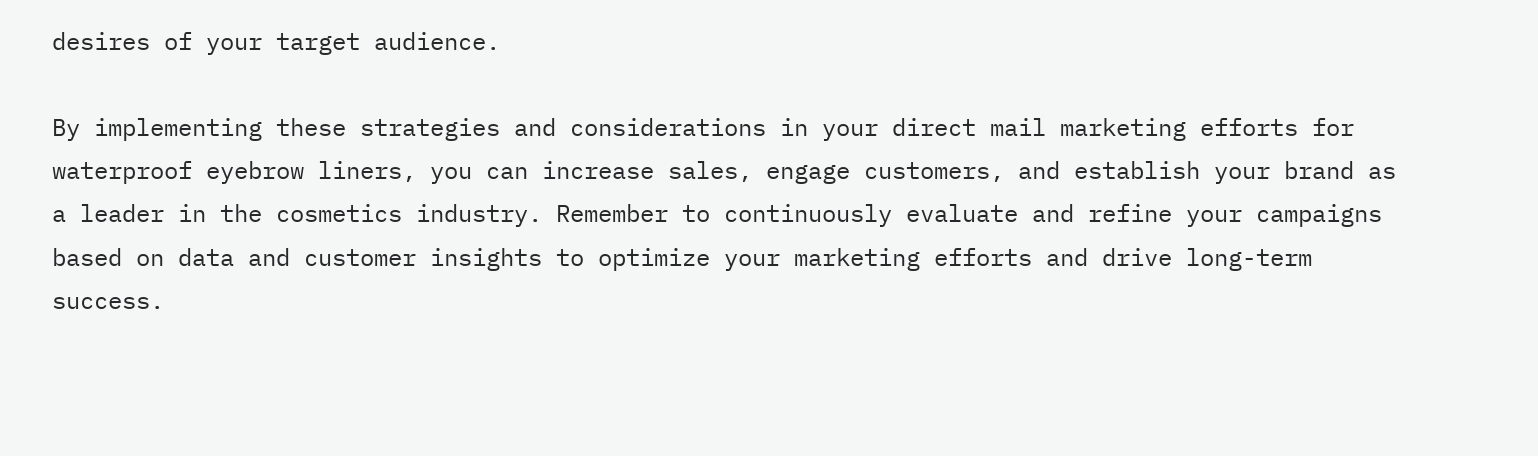desires of your target audience.

By implementing these strategies and considerations in your direct mail marketing efforts for waterproof eyebrow liners, you can increase sales, engage customers, and establish your brand as a leader in the cosmetics industry. Remember to continuously evaluate and refine your campaigns based on data and customer insights to optimize your marketing efforts and drive long-term success.